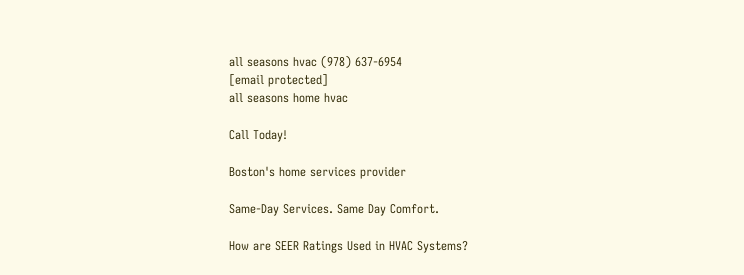all seasons hvac (978) 637-6954
[email protected]
all seasons home hvac

Call Today!

Boston's home services provider

Same-Day Services. Same Day Comfort.

How are SEER Ratings Used in HVAC Systems?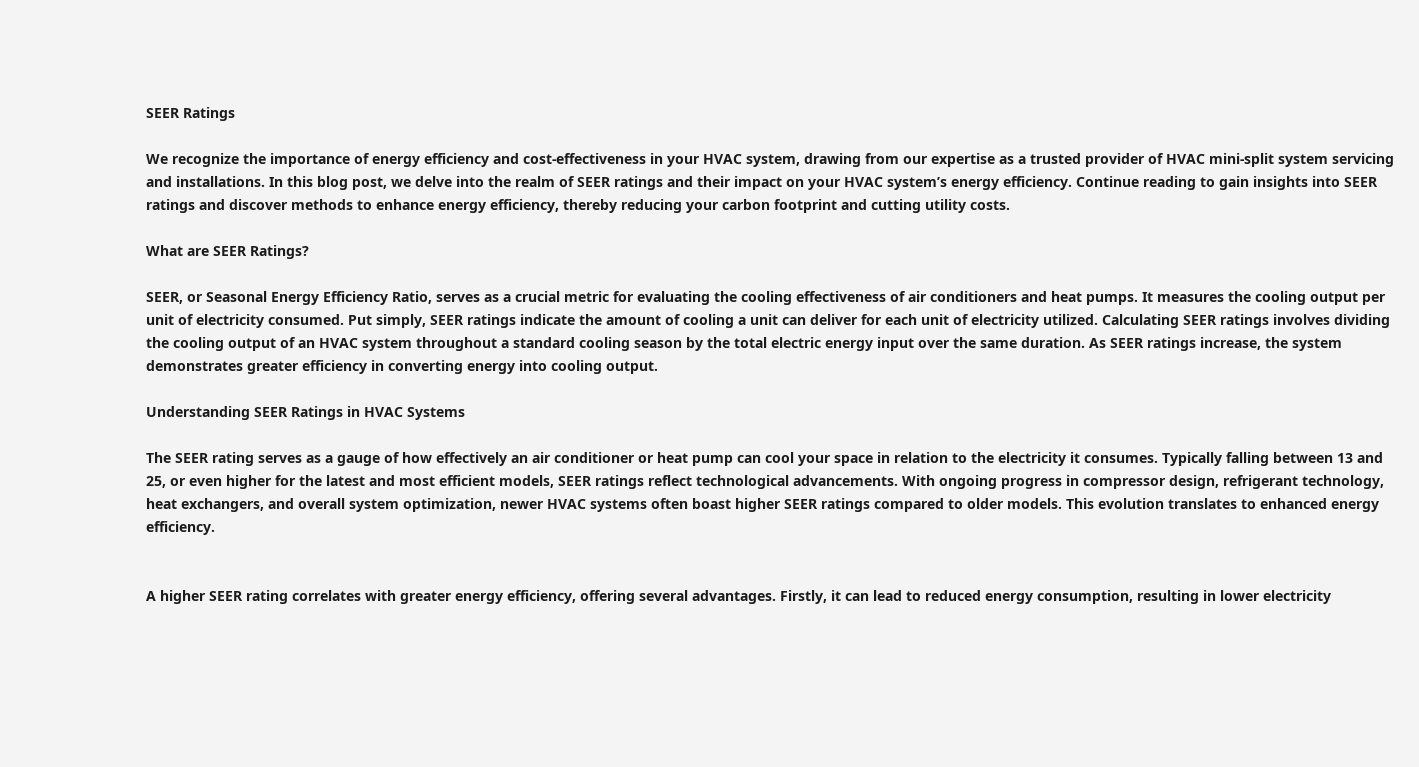SEER Ratings

We recognize the importance of energy efficiency and cost-effectiveness in your HVAC system, drawing from our expertise as a trusted provider of HVAC mini-split system servicing and installations. In this blog post, we delve into the realm of SEER ratings and their impact on your HVAC system’s energy efficiency. Continue reading to gain insights into SEER ratings and discover methods to enhance energy efficiency, thereby reducing your carbon footprint and cutting utility costs.

What are SEER Ratings?

SEER, or Seasonal Energy Efficiency Ratio, serves as a crucial metric for evaluating the cooling effectiveness of air conditioners and heat pumps. It measures the cooling output per unit of electricity consumed. Put simply, SEER ratings indicate the amount of cooling a unit can deliver for each unit of electricity utilized. Calculating SEER ratings involves dividing the cooling output of an HVAC system throughout a standard cooling season by the total electric energy input over the same duration. As SEER ratings increase, the system demonstrates greater efficiency in converting energy into cooling output.

Understanding SEER Ratings in HVAC Systems

The SEER rating serves as a gauge of how effectively an air conditioner or heat pump can cool your space in relation to the electricity it consumes. Typically falling between 13 and 25, or even higher for the latest and most efficient models, SEER ratings reflect technological advancements. With ongoing progress in compressor design, refrigerant technology, heat exchangers, and overall system optimization, newer HVAC systems often boast higher SEER ratings compared to older models. This evolution translates to enhanced energy efficiency.


A higher SEER rating correlates with greater energy efficiency, offering several advantages. Firstly, it can lead to reduced energy consumption, resulting in lower electricity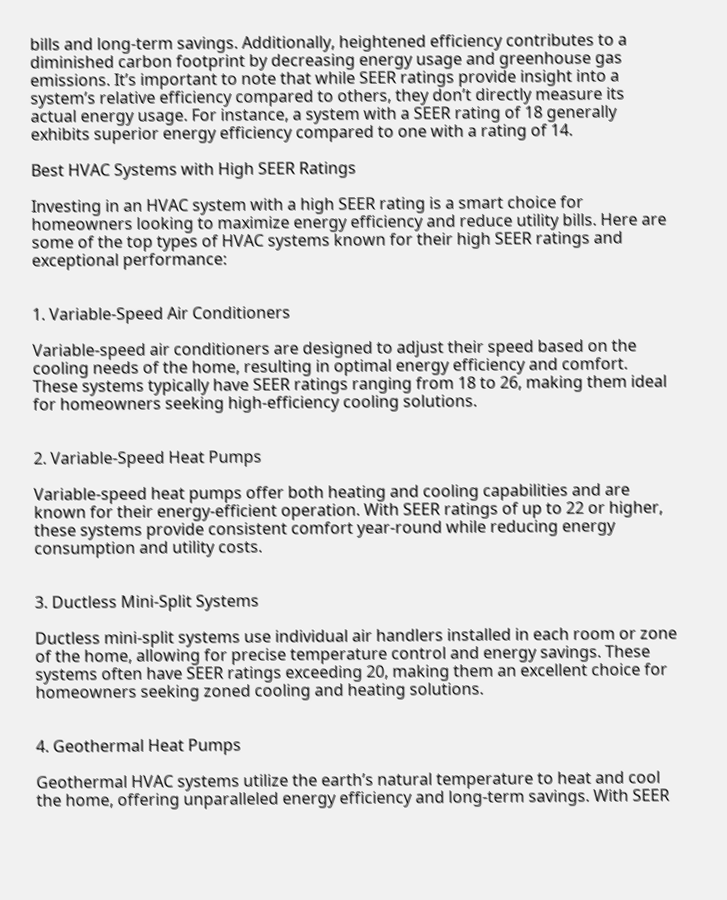bills and long-term savings. Additionally, heightened efficiency contributes to a diminished carbon footprint by decreasing energy usage and greenhouse gas emissions. It’s important to note that while SEER ratings provide insight into a system’s relative efficiency compared to others, they don’t directly measure its actual energy usage. For instance, a system with a SEER rating of 18 generally exhibits superior energy efficiency compared to one with a rating of 14.

Best HVAC Systems with High SEER Ratings

Investing in an HVAC system with a high SEER rating is a smart choice for homeowners looking to maximize energy efficiency and reduce utility bills. Here are some of the top types of HVAC systems known for their high SEER ratings and exceptional performance:


1. Variable-Speed Air Conditioners

Variable-speed air conditioners are designed to adjust their speed based on the cooling needs of the home, resulting in optimal energy efficiency and comfort. These systems typically have SEER ratings ranging from 18 to 26, making them ideal for homeowners seeking high-efficiency cooling solutions.


2. Variable-Speed Heat Pumps

Variable-speed heat pumps offer both heating and cooling capabilities and are known for their energy-efficient operation. With SEER ratings of up to 22 or higher, these systems provide consistent comfort year-round while reducing energy consumption and utility costs.


3. Ductless Mini-Split Systems

Ductless mini-split systems use individual air handlers installed in each room or zone of the home, allowing for precise temperature control and energy savings. These systems often have SEER ratings exceeding 20, making them an excellent choice for homeowners seeking zoned cooling and heating solutions.


4. Geothermal Heat Pumps

Geothermal HVAC systems utilize the earth’s natural temperature to heat and cool the home, offering unparalleled energy efficiency and long-term savings. With SEER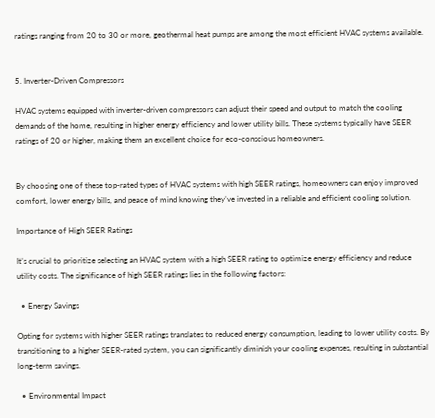ratings ranging from 20 to 30 or more, geothermal heat pumps are among the most efficient HVAC systems available.


5. Inverter-Driven Compressors

HVAC systems equipped with inverter-driven compressors can adjust their speed and output to match the cooling demands of the home, resulting in higher energy efficiency and lower utility bills. These systems typically have SEER ratings of 20 or higher, making them an excellent choice for eco-conscious homeowners.


By choosing one of these top-rated types of HVAC systems with high SEER ratings, homeowners can enjoy improved comfort, lower energy bills, and peace of mind knowing they’ve invested in a reliable and efficient cooling solution.

Importance of High SEER Ratings

It’s crucial to prioritize selecting an HVAC system with a high SEER rating to optimize energy efficiency and reduce utility costs. The significance of high SEER ratings lies in the following factors:

  • Energy Savings

Opting for systems with higher SEER ratings translates to reduced energy consumption, leading to lower utility costs. By transitioning to a higher SEER-rated system, you can significantly diminish your cooling expenses, resulting in substantial long-term savings.

  • Environmental Impact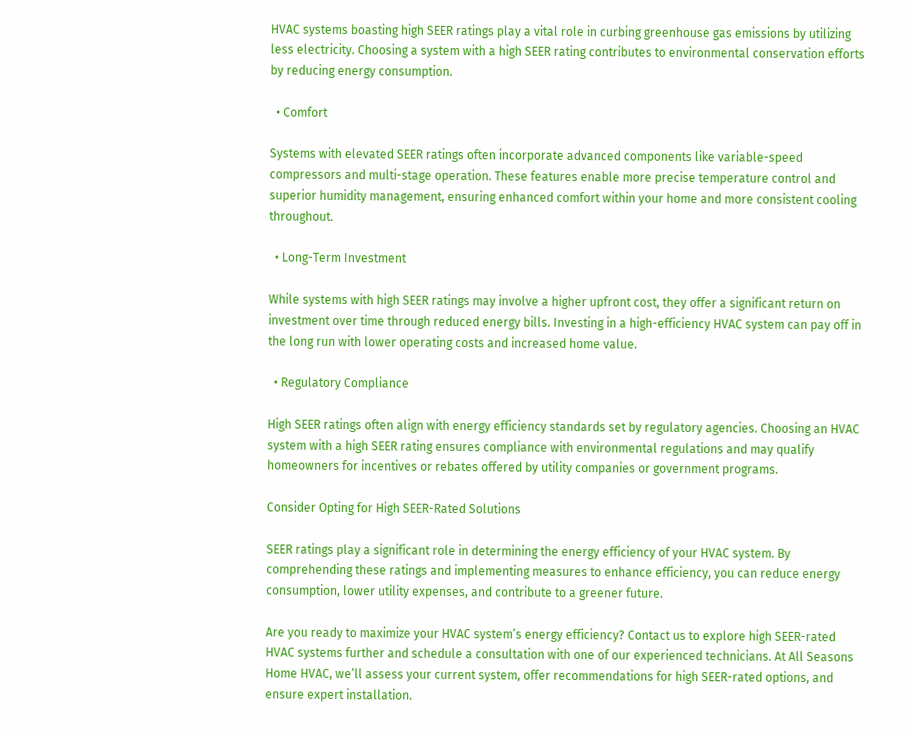HVAC systems boasting high SEER ratings play a vital role in curbing greenhouse gas emissions by utilizing less electricity. Choosing a system with a high SEER rating contributes to environmental conservation efforts by reducing energy consumption.

  • Comfort

Systems with elevated SEER ratings often incorporate advanced components like variable-speed compressors and multi-stage operation. These features enable more precise temperature control and superior humidity management, ensuring enhanced comfort within your home and more consistent cooling throughout.

  • Long-Term Investment

While systems with high SEER ratings may involve a higher upfront cost, they offer a significant return on investment over time through reduced energy bills. Investing in a high-efficiency HVAC system can pay off in the long run with lower operating costs and increased home value.

  • Regulatory Compliance

High SEER ratings often align with energy efficiency standards set by regulatory agencies. Choosing an HVAC system with a high SEER rating ensures compliance with environmental regulations and may qualify homeowners for incentives or rebates offered by utility companies or government programs.

Consider Opting for High SEER-Rated Solutions

SEER ratings play a significant role in determining the energy efficiency of your HVAC system. By comprehending these ratings and implementing measures to enhance efficiency, you can reduce energy consumption, lower utility expenses, and contribute to a greener future.

Are you ready to maximize your HVAC system’s energy efficiency? Contact us to explore high SEER-rated HVAC systems further and schedule a consultation with one of our experienced technicians. At All Seasons Home HVAC, we’ll assess your current system, offer recommendations for high SEER-rated options, and ensure expert installation.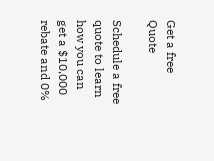Get a free Quote

Schedule a free quote to learn how you can get a $10,000 rebate and 0%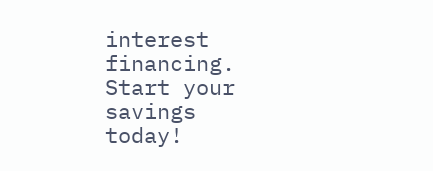interest financing.
Start your savings today!